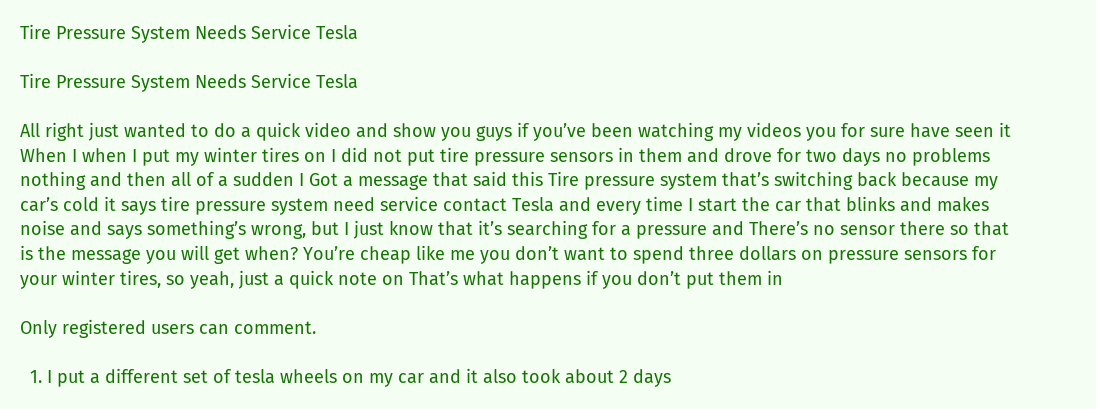Tire Pressure System Needs Service Tesla

Tire Pressure System Needs Service Tesla

All right just wanted to do a quick video and show you guys if you’ve been watching my videos you for sure have seen it When I when I put my winter tires on I did not put tire pressure sensors in them and drove for two days no problems nothing and then all of a sudden I Got a message that said this Tire pressure system that’s switching back because my car’s cold it says tire pressure system need service contact Tesla and every time I start the car that blinks and makes noise and says something’s wrong, but I just know that it’s searching for a pressure and There’s no sensor there so that is the message you will get when? You’re cheap like me you don’t want to spend three dollars on pressure sensors for your winter tires, so yeah, just a quick note on That’s what happens if you don’t put them in

Only registered users can comment.

  1. I put a different set of tesla wheels on my car and it also took about 2 days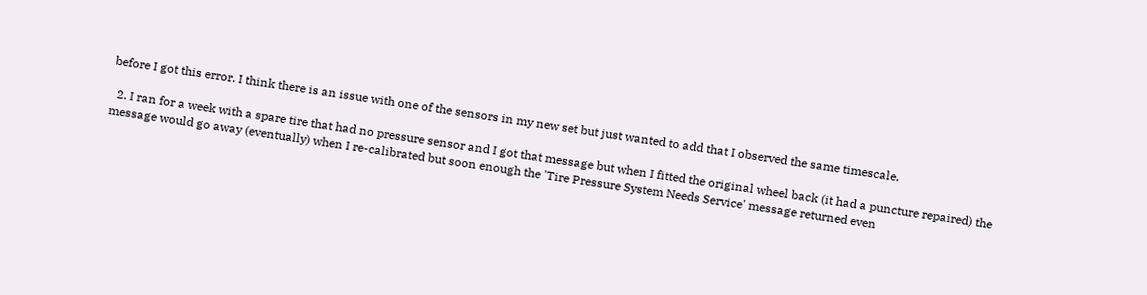before I got this error. I think there is an issue with one of the sensors in my new set but just wanted to add that I observed the same timescale.

  2. I ran for a week with a spare tire that had no pressure sensor and I got that message but when I fitted the original wheel back (it had a puncture repaired) the message would go away (eventually) when I re-calibrated but soon enough the 'Tire Pressure System Needs Service' message returned even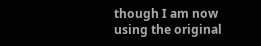though I am now using the original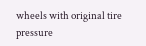wheels with original tire pressure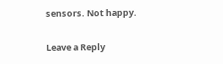sensors. Not happy.

Leave a Reply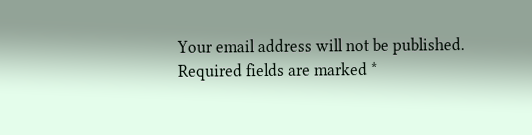Your email address will not be published. Required fields are marked *